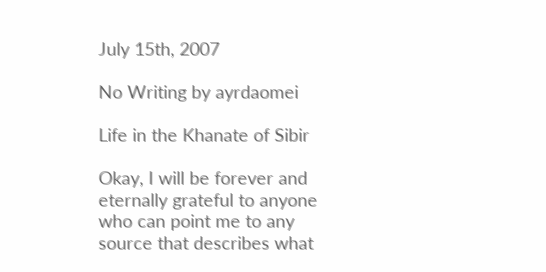July 15th, 2007

No Writing by ayrdaomei

Life in the Khanate of Sibir

Okay, I will be forever and eternally grateful to anyone who can point me to any source that describes what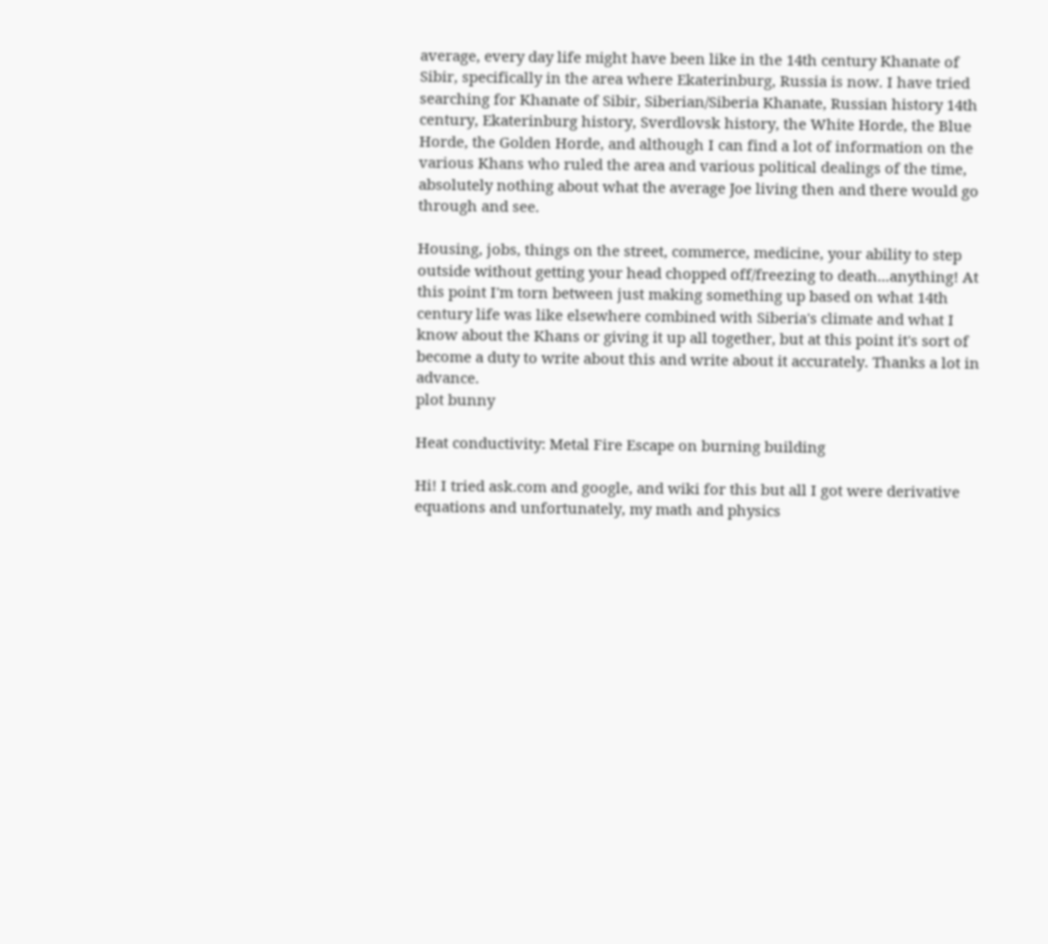average, every day life might have been like in the 14th century Khanate of Sibir, specifically in the area where Ekaterinburg, Russia is now. I have tried searching for Khanate of Sibir, Siberian/Siberia Khanate, Russian history 14th century, Ekaterinburg history, Sverdlovsk history, the White Horde, the Blue Horde, the Golden Horde, and although I can find a lot of information on the various Khans who ruled the area and various political dealings of the time, absolutely nothing about what the average Joe living then and there would go through and see.

Housing, jobs, things on the street, commerce, medicine, your ability to step outside without getting your head chopped off/freezing to death...anything! At this point I'm torn between just making something up based on what 14th century life was like elsewhere combined with Siberia's climate and what I know about the Khans or giving it up all together, but at this point it's sort of become a duty to write about this and write about it accurately. Thanks a lot in advance.
plot bunny

Heat conductivity: Metal Fire Escape on burning building

Hi! I tried ask.com and google, and wiki for this but all I got were derivative equations and unfortunately, my math and physics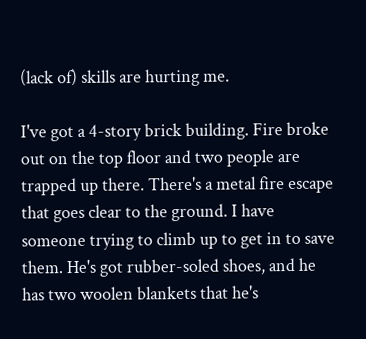(lack of) skills are hurting me.

I've got a 4-story brick building. Fire broke out on the top floor and two people are trapped up there. There's a metal fire escape that goes clear to the ground. I have someone trying to climb up to get in to save them. He's got rubber-soled shoes, and he has two woolen blankets that he's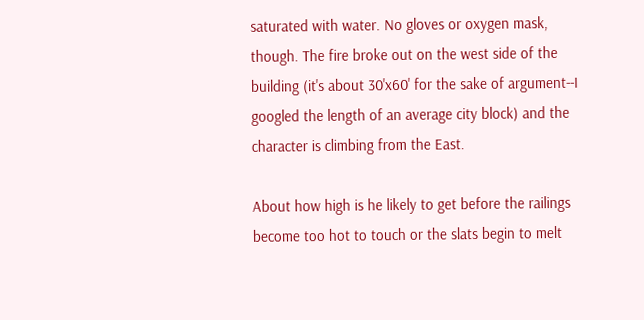saturated with water. No gloves or oxygen mask, though. The fire broke out on the west side of the building (it's about 30'x60' for the sake of argument--I googled the length of an average city block) and the character is climbing from the East.

About how high is he likely to get before the railings become too hot to touch or the slats begin to melt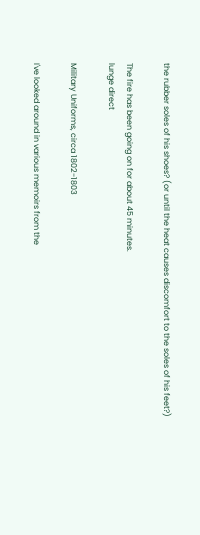the rubber soles of his shoes? (or until the heat causes discomfort to the soles of his feet?)

The fire has been going on for about 45 minutes.
lunge direct

Military Uniforms, circa 1802-1803

I've looked around in various memoirs from the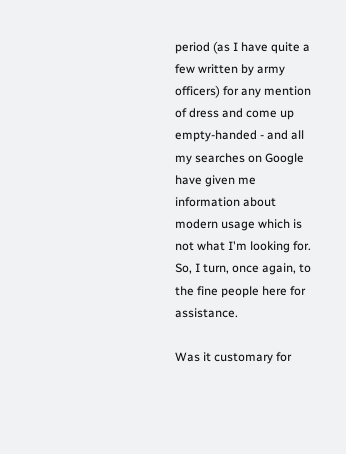period (as I have quite a few written by army officers) for any mention of dress and come up empty-handed - and all my searches on Google have given me information about modern usage which is not what I'm looking for. So, I turn, once again, to the fine people here for assistance.

Was it customary for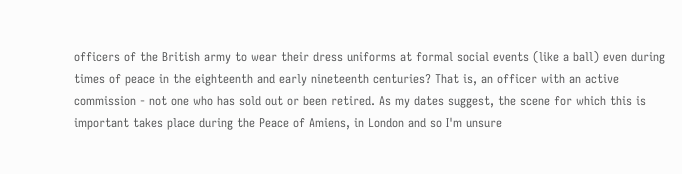officers of the British army to wear their dress uniforms at formal social events (like a ball) even during times of peace in the eighteenth and early nineteenth centuries? That is, an officer with an active commission - not one who has sold out or been retired. As my dates suggest, the scene for which this is important takes place during the Peace of Amiens, in London and so I'm unsure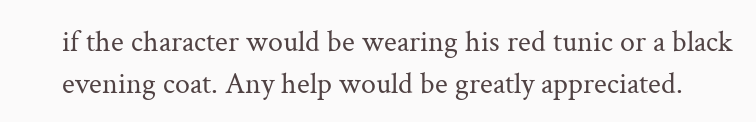if the character would be wearing his red tunic or a black evening coat. Any help would be greatly appreciated.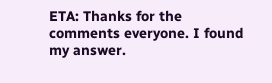ETA: Thanks for the comments everyone. I found my answer.